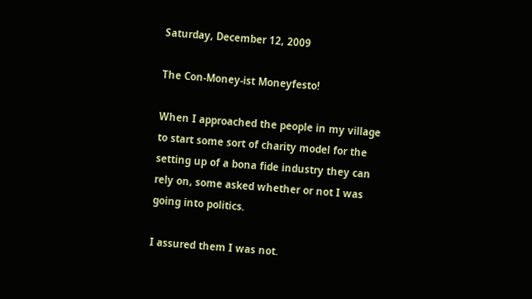Saturday, December 12, 2009

The Con-Money-ist Moneyfesto!

When I approached the people in my village to start some sort of charity model for the setting up of a bona fide industry they can rely on, some asked whether or not I was going into politics.

I assured them I was not.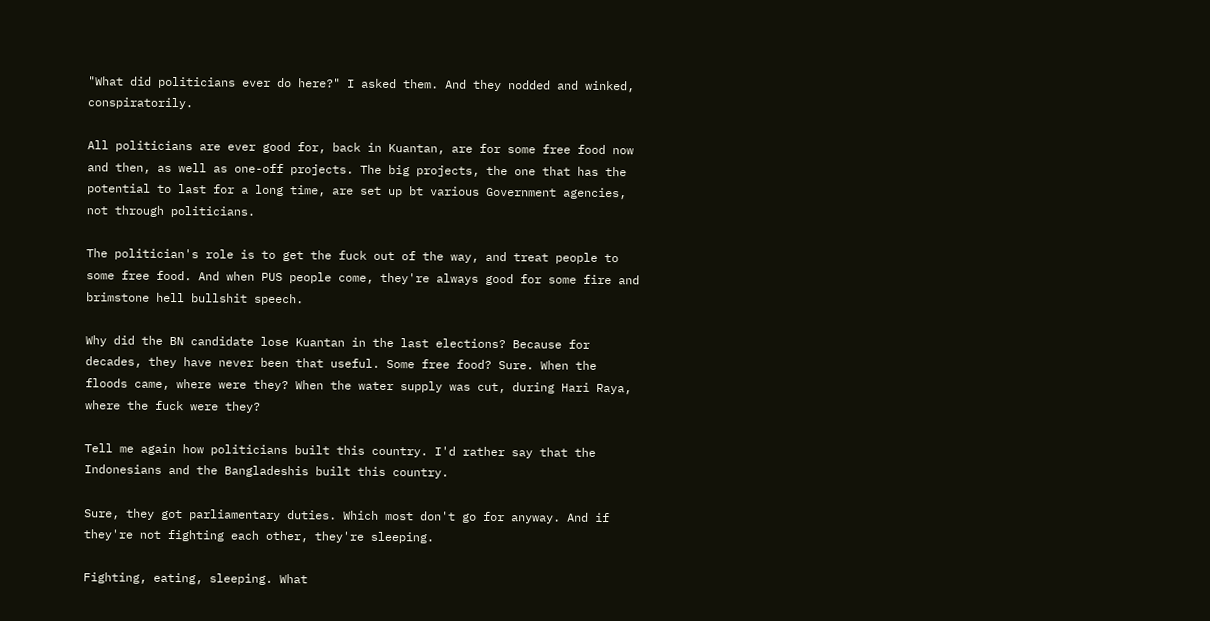"What did politicians ever do here?" I asked them. And they nodded and winked, conspiratorily.

All politicians are ever good for, back in Kuantan, are for some free food now and then, as well as one-off projects. The big projects, the one that has the potential to last for a long time, are set up bt various Government agencies, not through politicians.

The politician's role is to get the fuck out of the way, and treat people to some free food. And when PUS people come, they're always good for some fire and brimstone hell bullshit speech.

Why did the BN candidate lose Kuantan in the last elections? Because for decades, they have never been that useful. Some free food? Sure. When the floods came, where were they? When the water supply was cut, during Hari Raya, where the fuck were they?

Tell me again how politicians built this country. I'd rather say that the Indonesians and the Bangladeshis built this country.

Sure, they got parliamentary duties. Which most don't go for anyway. And if they're not fighting each other, they're sleeping.

Fighting, eating, sleeping. What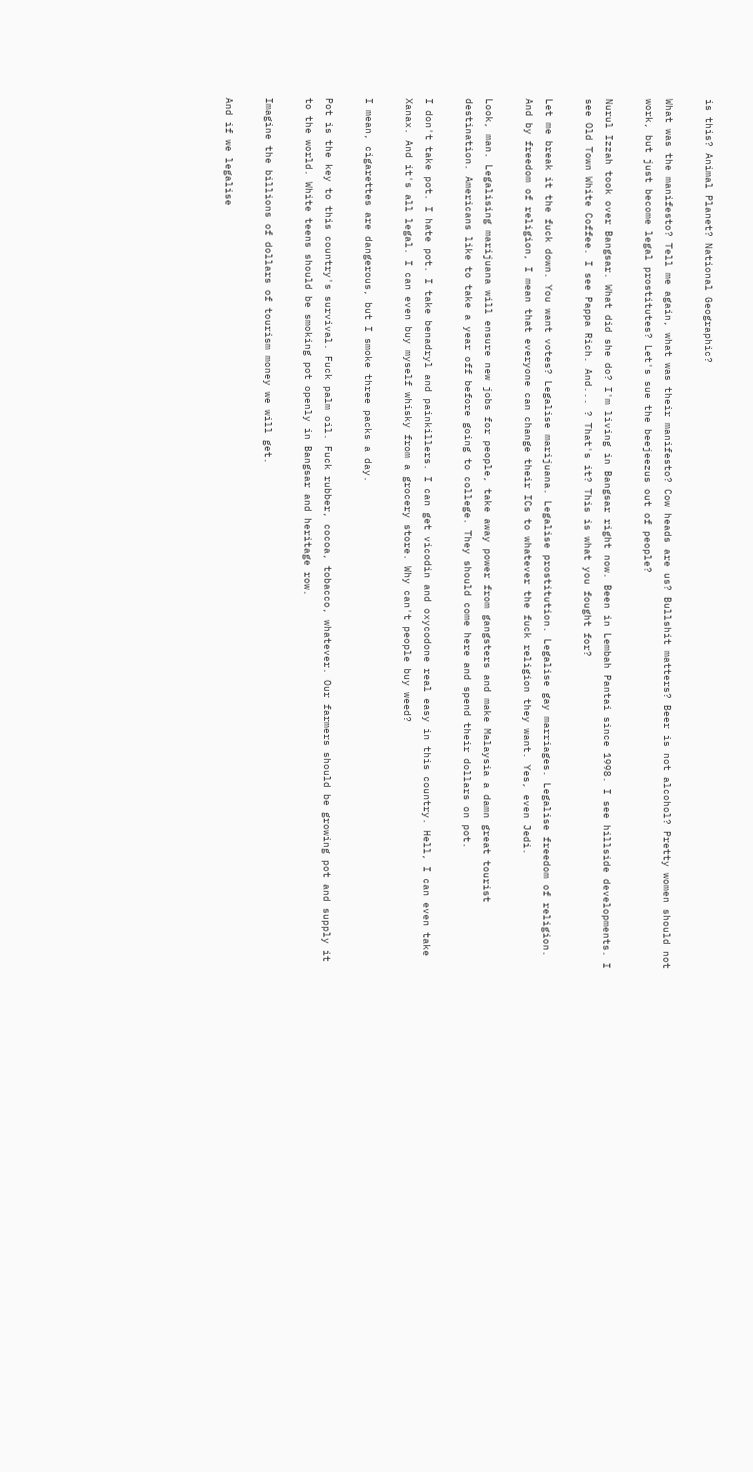is this? Animal Planet? National Geographic?

What was the manifesto? Tell me again, what was their manifesto? Cow heads are us? Bullshit matters? Beer is not alcohol? Pretty women should not work, but just become legal prostitutes? Let's sue the beejeezus out of people?

Nurul Izzah took over Bangsar. What did she do? I'm living in Bangsar right now. Been in Lembah Pantai since 1998. I see hillside developments. I see Old Town White Coffee. I see Pappa Rich. And... ? That's it? This is what you fought for?

Let me break it the fuck down. You want votes? Legalise marijuana. Legalise prostitution. Legalise gay marriages. Legalise freedom of religion. And by freedom of religion, I mean that everyone can change their ICs to whatever the fuck religion they want. Yes, even Jedi.

Look, man. Legalising marijuana will ensure new jobs for people, take away power from gangsters and make Malaysia a damn great tourist destination. Americans like to take a year off before going to college. They should come here and spend their dollars on pot.

I don't take pot. I hate pot. I take benadryl and painkillers. I can get vicodin and oxycodone real easy in this country. Hell, I can even take Xanax. And it's all legal. I can even buy myself whisky from a grocery store. Why can't people buy weed?

I mean, cigarettes are dangerous, but I smoke three packs a day.

Pot is the key to this country's survival. Fuck palm oil. Fuck rubber, cocoa, tobacco, whatever. Our farmers should be growing pot and supply it to the world. White teens should be smoking pot openly in Bangsar and heritage row.

Imagine the billions of dollars of tourism money we will get.

And if we legalise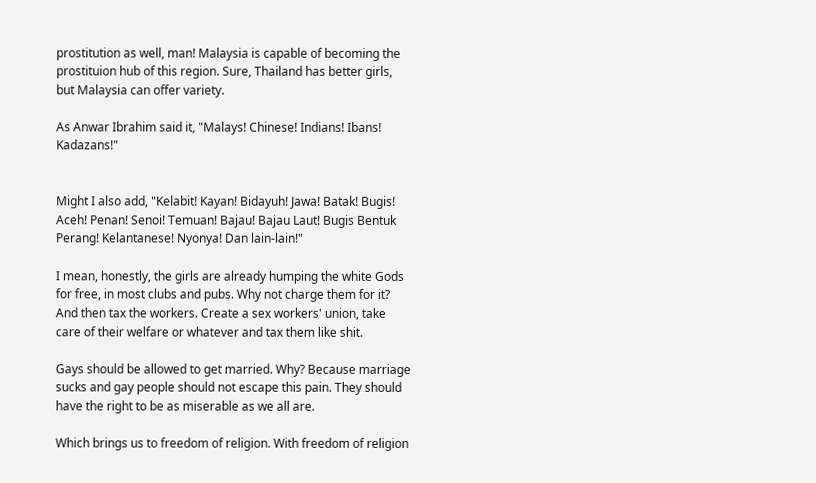prostitution as well, man! Malaysia is capable of becoming the prostituion hub of this region. Sure, Thailand has better girls, but Malaysia can offer variety.

As Anwar Ibrahim said it, "Malays! Chinese! Indians! Ibans! Kadazans!"


Might I also add, "Kelabit! Kayan! Bidayuh! Jawa! Batak! Bugis! Aceh! Penan! Senoi! Temuan! Bajau! Bajau Laut! Bugis Bentuk Perang! Kelantanese! Nyonya! Dan lain-lain!"

I mean, honestly, the girls are already humping the white Gods for free, in most clubs and pubs. Why not charge them for it? And then tax the workers. Create a sex workers' union, take care of their welfare or whatever and tax them like shit.

Gays should be allowed to get married. Why? Because marriage sucks and gay people should not escape this pain. They should have the right to be as miserable as we all are.

Which brings us to freedom of religion. With freedom of religion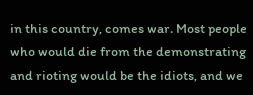in this country, comes war. Most people who would die from the demonstrating and rioting would be the idiots, and we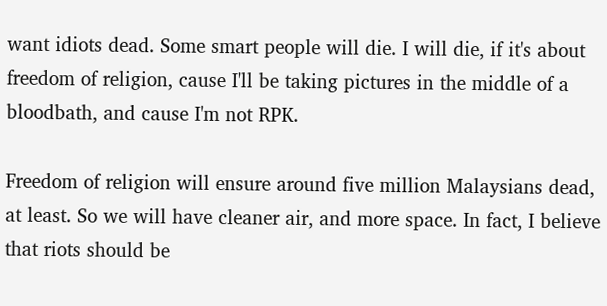want idiots dead. Some smart people will die. I will die, if it's about freedom of religion, cause I'll be taking pictures in the middle of a bloodbath, and cause I'm not RPK.

Freedom of religion will ensure around five million Malaysians dead, at least. So we will have cleaner air, and more space. In fact, I believe that riots should be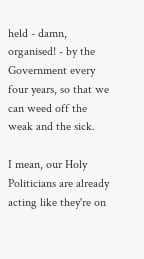held - damn, organised! - by the Government every four years, so that we can weed off the weak and the sick.

I mean, our Holy Politicians are already acting like they're on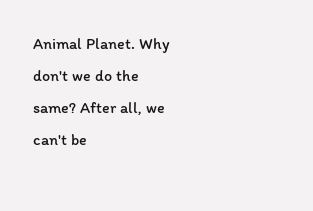Animal Planet. Why don't we do the same? After all, we can't be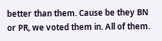better than them. Cause be they BN or PR, we voted them in. All of them.